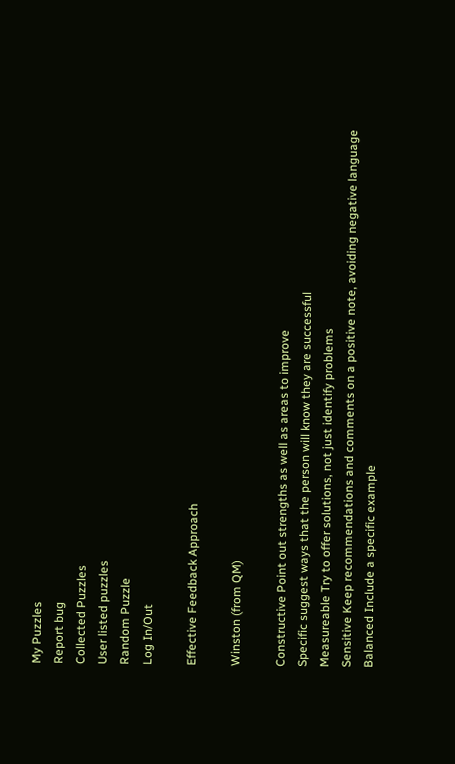My Puzzles
Report bug
Collected Puzzles
User listed puzzles
Random Puzzle
Log In/Out

Effective Feedback Approach

Winston (from QM)

Constructive Point out strengths as well as areas to improve
Specific suggest ways that the person will know they are successful
Measureable Try to offer solutions, not just identify problems
Sensitive Keep recommendations and comments on a positive note, avoiding negative language
Balanced Include a specific example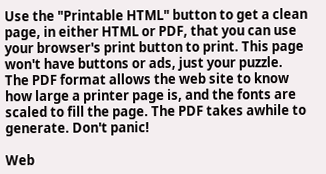Use the "Printable HTML" button to get a clean page, in either HTML or PDF, that you can use your browser's print button to print. This page won't have buttons or ads, just your puzzle. The PDF format allows the web site to know how large a printer page is, and the fonts are scaled to fill the page. The PDF takes awhile to generate. Don't panic!

Web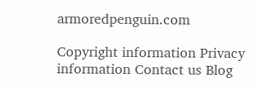armoredpenguin.com

Copyright information Privacy information Contact us Blog